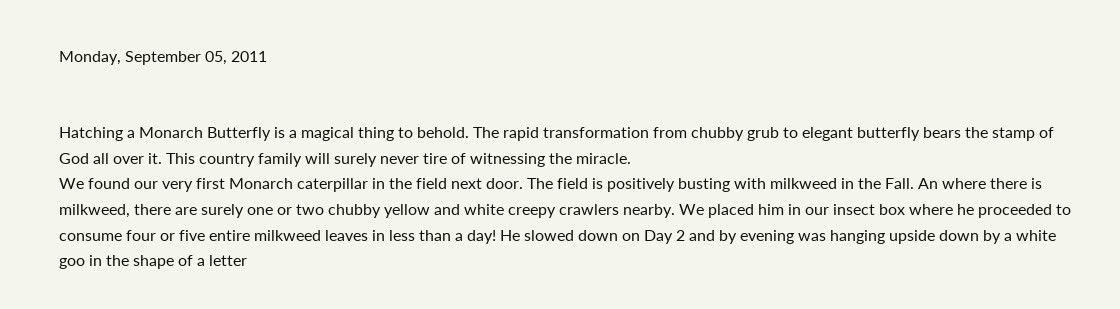Monday, September 05, 2011


Hatching a Monarch Butterfly is a magical thing to behold. The rapid transformation from chubby grub to elegant butterfly bears the stamp of God all over it. This country family will surely never tire of witnessing the miracle.
We found our very first Monarch caterpillar in the field next door. The field is positively busting with milkweed in the Fall. An where there is milkweed, there are surely one or two chubby yellow and white creepy crawlers nearby. We placed him in our insect box where he proceeded to consume four or five entire milkweed leaves in less than a day! He slowed down on Day 2 and by evening was hanging upside down by a white goo in the shape of a letter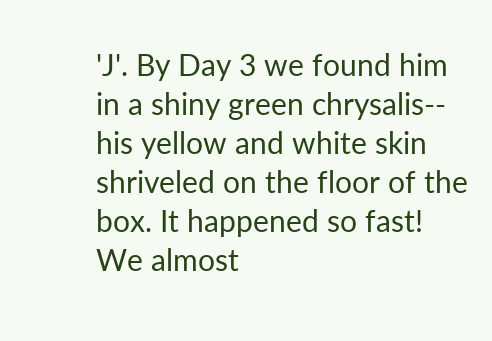'J'. By Day 3 we found him in a shiny green chrysalis-- his yellow and white skin shriveled on the floor of the box. It happened so fast!
We almost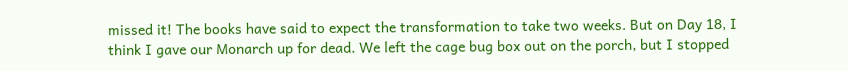missed it! The books have said to expect the transformation to take two weeks. But on Day 18, I think I gave our Monarch up for dead. We left the cage bug box out on the porch, but I stopped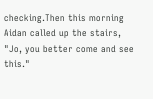checking.Then this morning Aidan called up the stairs, "Jo, you better come and see this."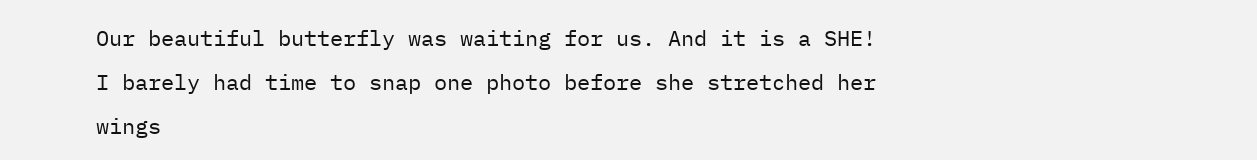Our beautiful butterfly was waiting for us. And it is a SHE! I barely had time to snap one photo before she stretched her wings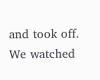and took off. We watched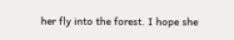her fly into the forest. I hope she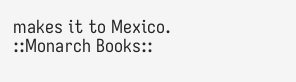makes it to Mexico.
::Monarch Books::